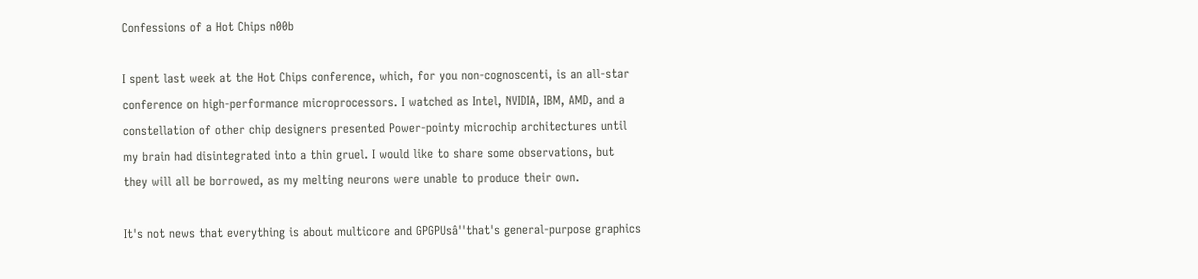Confessions of a Hot Chips n00b

I spent last week at the Hot Chips conference, which, for you non-cognoscenti, is an all-star conference on high-performance microprocessors. I watched as Intel, NVIDIA, IBM, AMD, and a constellation of other chip designers presented Power-pointy microchip architectures until my brain had disintegrated into a thin gruel. I would like to share some observations, but they will all be borrowed, as my melting neurons were unable to produce their own.

It's not news that everything is about multicore and GPGPUsâ''that's general-purpose graphics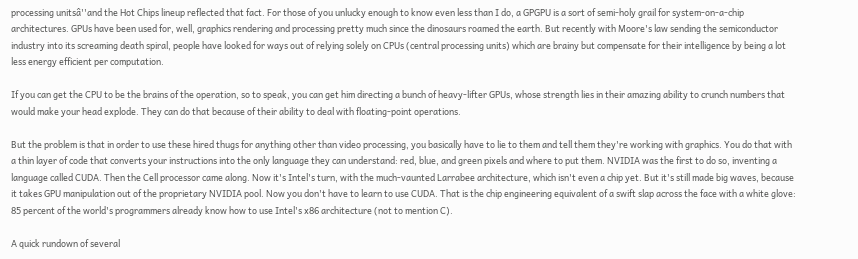processing unitsâ''and the Hot Chips lineup reflected that fact. For those of you unlucky enough to know even less than I do, a GPGPU is a sort of semi-holy grail for system-on-a-chip architectures. GPUs have been used for, well, graphics rendering and processing pretty much since the dinosaurs roamed the earth. But recently with Moore's law sending the semiconductor industry into its screaming death spiral, people have looked for ways out of relying solely on CPUs (central processing units) which are brainy but compensate for their intelligence by being a lot less energy efficient per computation.

If you can get the CPU to be the brains of the operation, so to speak, you can get him directing a bunch of heavy-lifter GPUs, whose strength lies in their amazing ability to crunch numbers that would make your head explode. They can do that because of their ability to deal with floating-point operations.

But the problem is that in order to use these hired thugs for anything other than video processing, you basically have to lie to them and tell them they're working with graphics. You do that with a thin layer of code that converts your instructions into the only language they can understand: red, blue, and green pixels and where to put them. NVIDIA was the first to do so, inventing a language called CUDA. Then the Cell processor came along. Now it's Intel's turn, with the much-vaunted Larrabee architecture, which isn't even a chip yet. But it's still made big waves, because it takes GPU manipulation out of the proprietary NVIDIA pool. Now you don't have to learn to use CUDA. That is the chip engineering equivalent of a swift slap across the face with a white glove: 85 percent of the world's programmers already know how to use Intel's x86 architecture (not to mention C).

A quick rundown of several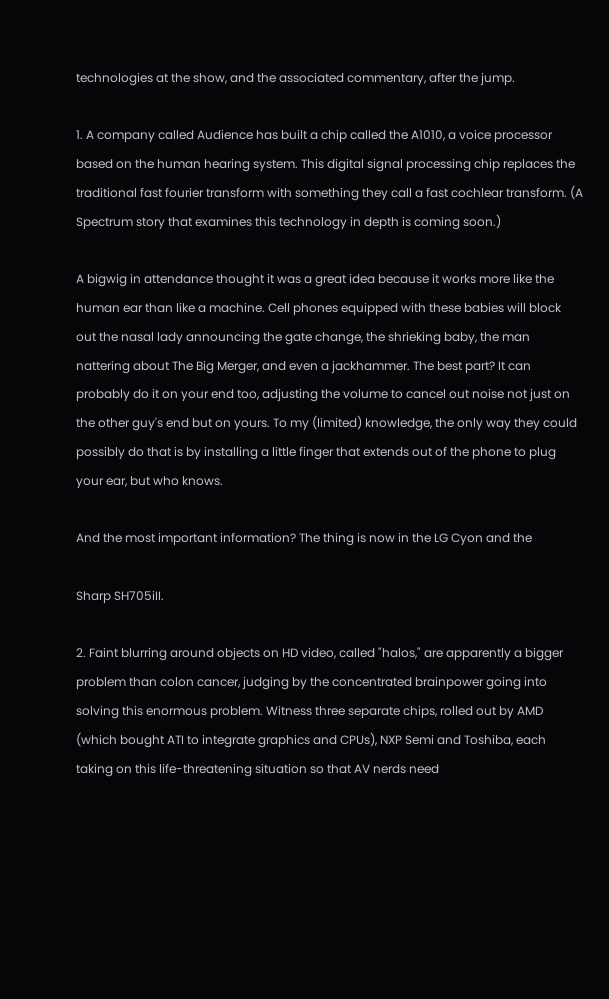technologies at the show, and the associated commentary, after the jump.

1. A company called Audience has built a chip called the A1010, a voice processor based on the human hearing system. This digital signal processing chip replaces the traditional fast fourier transform with something they call a fast cochlear transform. (A Spectrum story that examines this technology in depth is coming soon.)

A bigwig in attendance thought it was a great idea because it works more like the human ear than like a machine. Cell phones equipped with these babies will block out the nasal lady announcing the gate change, the shrieking baby, the man nattering about The Big Merger, and even a jackhammer. The best part? It can probably do it on your end too, adjusting the volume to cancel out noise not just on the other guy's end but on yours. To my (limited) knowledge, the only way they could possibly do that is by installing a little finger that extends out of the phone to plug your ear, but who knows.

And the most important information? The thing is now in the LG Cyon and the

Sharp SH705iII.

2. Faint blurring around objects on HD video, called "halos," are apparently a bigger problem than colon cancer, judging by the concentrated brainpower going into solving this enormous problem. Witness three separate chips, rolled out by AMD (which bought ATI to integrate graphics and CPUs), NXP Semi and Toshiba, each taking on this life-threatening situation so that AV nerds need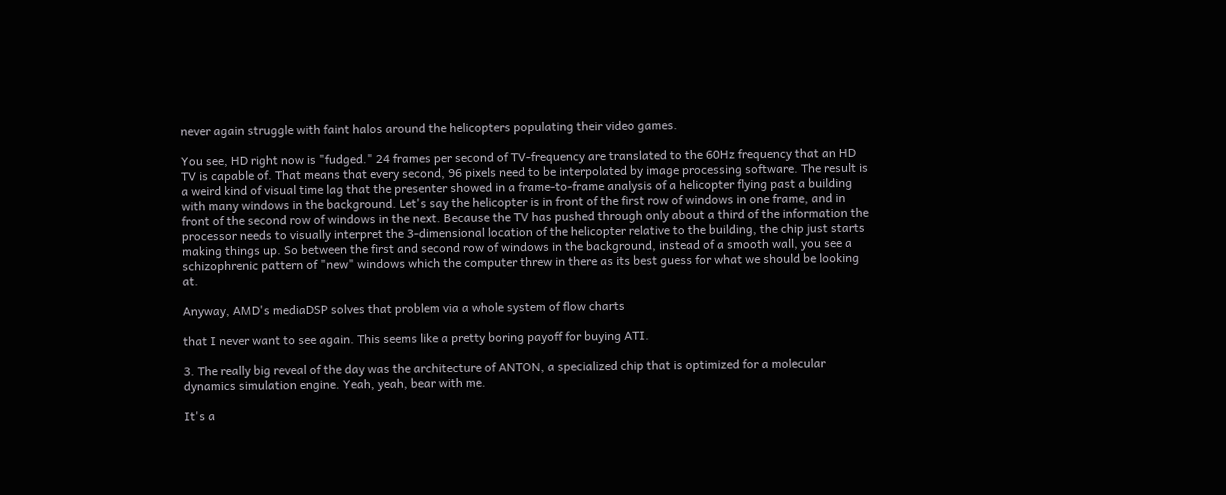never again struggle with faint halos around the helicopters populating their video games.

You see, HD right now is "fudged." 24 frames per second of TV-frequency are translated to the 60Hz frequency that an HD TV is capable of. That means that every second, 96 pixels need to be interpolated by image processing software. The result is a weird kind of visual time lag that the presenter showed in a frame-to-frame analysis of a helicopter flying past a building with many windows in the background. Let's say the helicopter is in front of the first row of windows in one frame, and in front of the second row of windows in the next. Because the TV has pushed through only about a third of the information the processor needs to visually interpret the 3-dimensional location of the helicopter relative to the building, the chip just starts making things up. So between the first and second row of windows in the background, instead of a smooth wall, you see a schizophrenic pattern of "new" windows which the computer threw in there as its best guess for what we should be looking at.

Anyway, AMD's mediaDSP solves that problem via a whole system of flow charts

that I never want to see again. This seems like a pretty boring payoff for buying ATI.

3. The really big reveal of the day was the architecture of ANTON, a specialized chip that is optimized for a molecular dynamics simulation engine. Yeah, yeah, bear with me.

It's a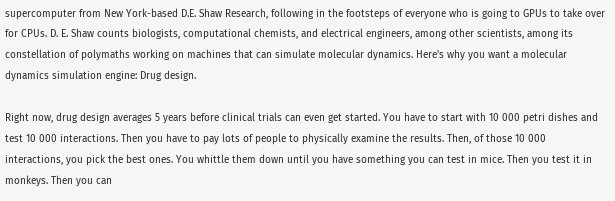supercomputer from New York-based D.E. Shaw Research, following in the footsteps of everyone who is going to GPUs to take over for CPUs. D. E. Shaw counts biologists, computational chemists, and electrical engineers, among other scientists, among its constellation of polymaths working on machines that can simulate molecular dynamics. Here's why you want a molecular dynamics simulation engine: Drug design.

Right now, drug design averages 5 years before clinical trials can even get started. You have to start with 10 000 petri dishes and test 10 000 interactions. Then you have to pay lots of people to physically examine the results. Then, of those 10 000 interactions, you pick the best ones. You whittle them down until you have something you can test in mice. Then you test it in monkeys. Then you can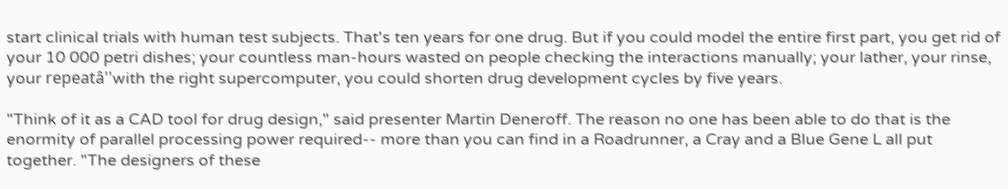start clinical trials with human test subjects. That's ten years for one drug. But if you could model the entire first part, you get rid of your 10 000 petri dishes; your countless man-hours wasted on people checking the interactions manually; your lather, your rinse, your repeatâ''with the right supercomputer, you could shorten drug development cycles by five years.

"Think of it as a CAD tool for drug design," said presenter Martin Deneroff. The reason no one has been able to do that is the enormity of parallel processing power required-- more than you can find in a Roadrunner, a Cray and a Blue Gene L all put together. "The designers of these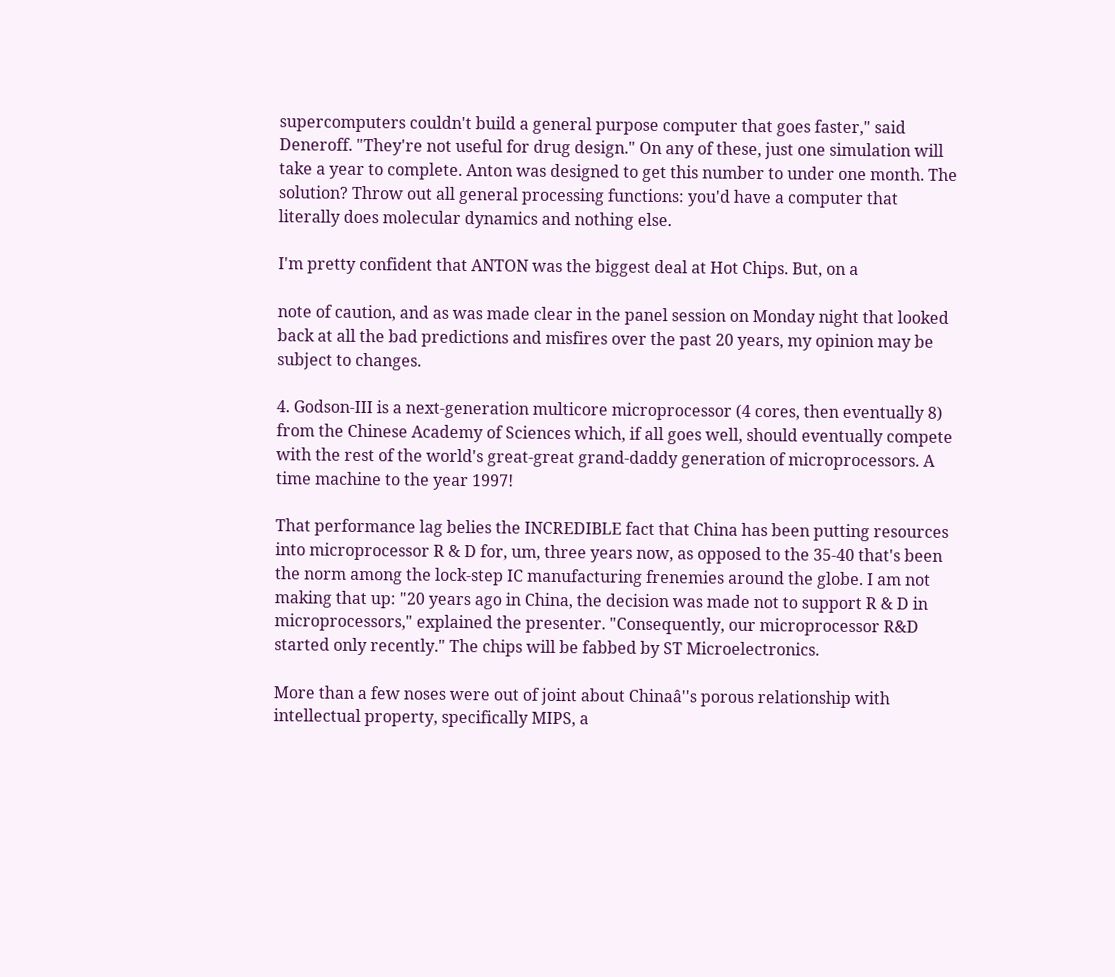supercomputers couldn't build a general purpose computer that goes faster," said Deneroff. "They're not useful for drug design." On any of these, just one simulation will take a year to complete. Anton was designed to get this number to under one month. The solution? Throw out all general processing functions: you'd have a computer that literally does molecular dynamics and nothing else.

I'm pretty confident that ANTON was the biggest deal at Hot Chips. But, on a

note of caution, and as was made clear in the panel session on Monday night that looked back at all the bad predictions and misfires over the past 20 years, my opinion may be subject to changes.

4. Godson-III is a next-generation multicore microprocessor (4 cores, then eventually 8) from the Chinese Academy of Sciences which, if all goes well, should eventually compete with the rest of the world's great-great grand-daddy generation of microprocessors. A time machine to the year 1997!

That performance lag belies the INCREDIBLE fact that China has been putting resources into microprocessor R & D for, um, three years now, as opposed to the 35-40 that's been the norm among the lock-step IC manufacturing frenemies around the globe. I am not making that up: "20 years ago in China, the decision was made not to support R & D in microprocessors," explained the presenter. "Consequently, our microprocessor R&D started only recently." The chips will be fabbed by ST Microelectronics.

More than a few noses were out of joint about Chinaâ''s porous relationship with intellectual property, specifically MIPS, a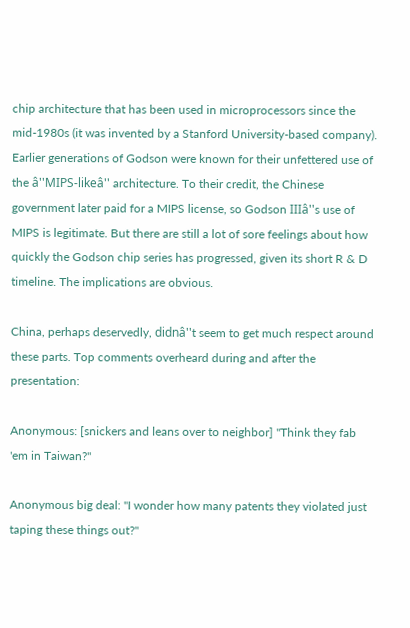chip architecture that has been used in microprocessors since the mid-1980s (it was invented by a Stanford University-based company). Earlier generations of Godson were known for their unfettered use of the â''MIPS-likeâ'' architecture. To their credit, the Chinese government later paid for a MIPS license, so Godson IIIâ''s use of MIPS is legitimate. But there are still a lot of sore feelings about how quickly the Godson chip series has progressed, given its short R & D timeline. The implications are obvious.

China, perhaps deservedly, didnâ''t seem to get much respect around these parts. Top comments overheard during and after the presentation:

Anonymous: [snickers and leans over to neighbor] "Think they fab 'em in Taiwan?"

Anonymous big deal: "I wonder how many patents they violated just taping these things out?"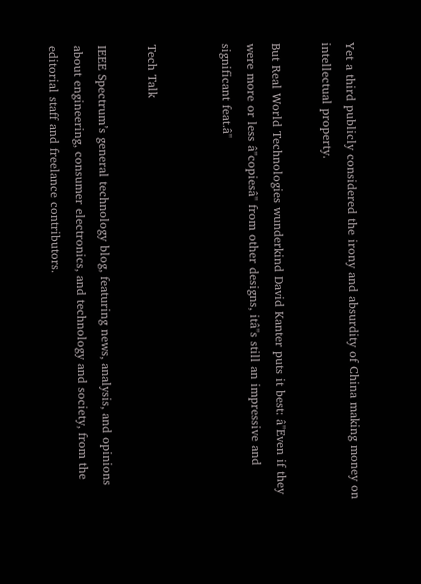Yet a third publicly considered the irony and absurdity of China making money on intellectual property.

But Real World Technologies wunderkind David Kanter puts it best: â''Even if they were more or less â''copiesâ'' from other designs, itâ''s still an impressive and significant feat.â''


Tech Talk

IEEE Spectrum’s general technology blog, featuring news, analysis, and opinions about engineering, consumer electronics, and technology and society, from the editorial staff and freelance contributors.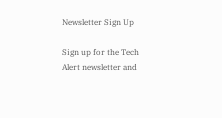Newsletter Sign Up

Sign up for the Tech Alert newsletter and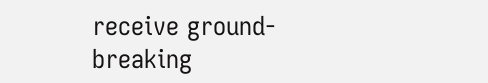receive ground-breaking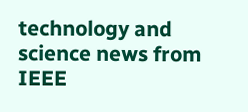technology and science news from IEEE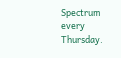Spectrum every Thursday.